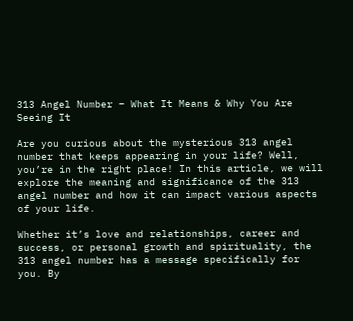313 Angel Number – What It Means & Why You Are Seeing It

Are you curious about the mysterious 313 angel number that keeps appearing in your life? Well, you’re in the right place! In this article, we will explore the meaning and significance of the 313 angel number and how it can impact various aspects of your life.

Whether it’s love and relationships, career and success, or personal growth and spirituality, the 313 angel number has a message specifically for you. By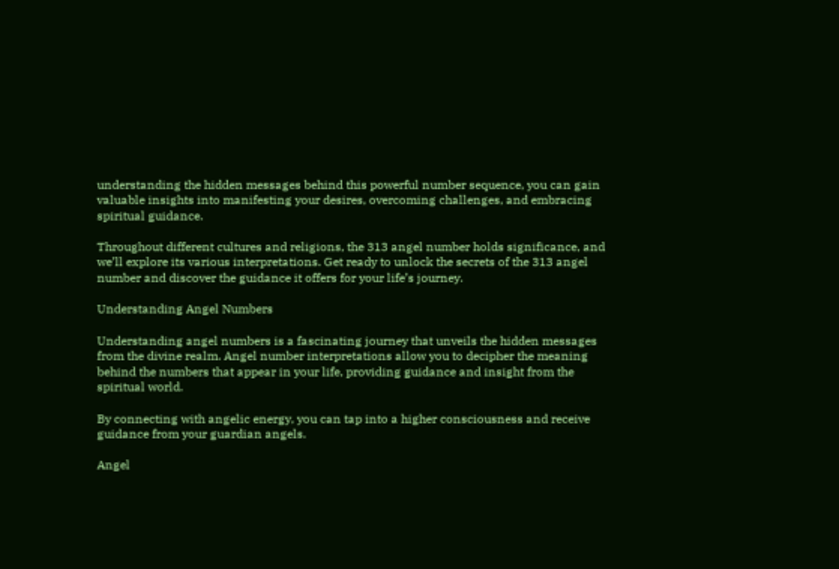understanding the hidden messages behind this powerful number sequence, you can gain valuable insights into manifesting your desires, overcoming challenges, and embracing spiritual guidance.

Throughout different cultures and religions, the 313 angel number holds significance, and we’ll explore its various interpretations. Get ready to unlock the secrets of the 313 angel number and discover the guidance it offers for your life’s journey.

Understanding Angel Numbers

Understanding angel numbers is a fascinating journey that unveils the hidden messages from the divine realm. Angel number interpretations allow you to decipher the meaning behind the numbers that appear in your life, providing guidance and insight from the spiritual world.

By connecting with angelic energy, you can tap into a higher consciousness and receive guidance from your guardian angels.

Angel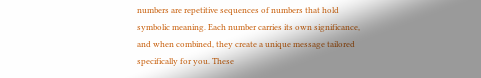numbers are repetitive sequences of numbers that hold symbolic meaning. Each number carries its own significance, and when combined, they create a unique message tailored specifically for you. These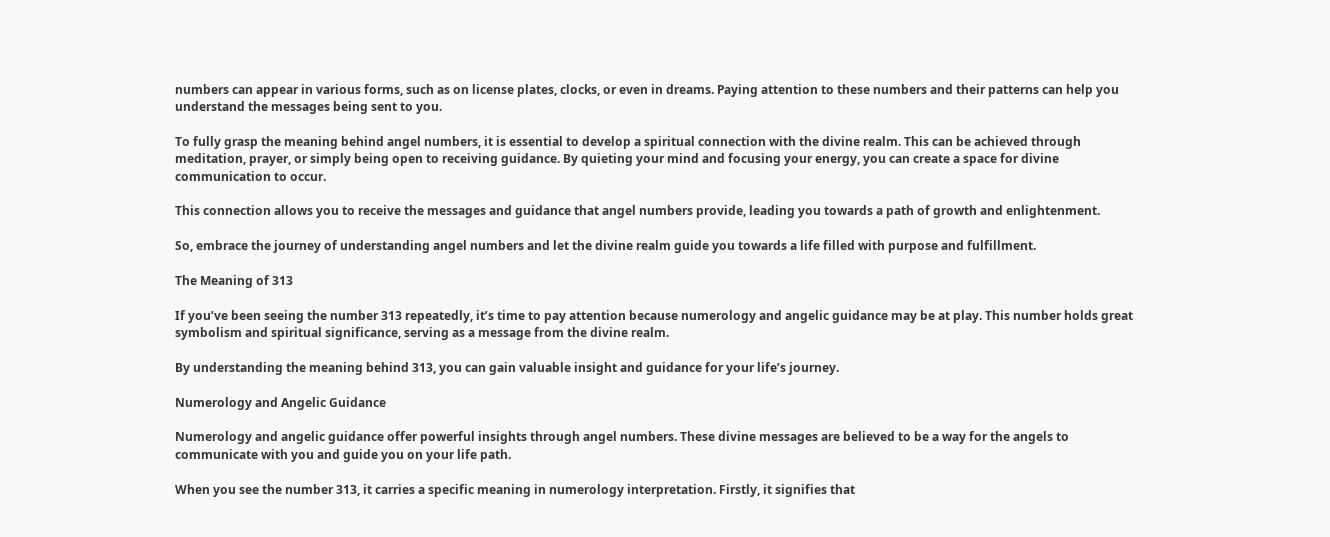numbers can appear in various forms, such as on license plates, clocks, or even in dreams. Paying attention to these numbers and their patterns can help you understand the messages being sent to you.

To fully grasp the meaning behind angel numbers, it is essential to develop a spiritual connection with the divine realm. This can be achieved through meditation, prayer, or simply being open to receiving guidance. By quieting your mind and focusing your energy, you can create a space for divine communication to occur.

This connection allows you to receive the messages and guidance that angel numbers provide, leading you towards a path of growth and enlightenment.

So, embrace the journey of understanding angel numbers and let the divine realm guide you towards a life filled with purpose and fulfillment.

The Meaning of 313

If you’ve been seeing the number 313 repeatedly, it’s time to pay attention because numerology and angelic guidance may be at play. This number holds great symbolism and spiritual significance, serving as a message from the divine realm.

By understanding the meaning behind 313, you can gain valuable insight and guidance for your life’s journey.

Numerology and Angelic Guidance

Numerology and angelic guidance offer powerful insights through angel numbers. These divine messages are believed to be a way for the angels to communicate with you and guide you on your life path.

When you see the number 313, it carries a specific meaning in numerology interpretation. Firstly, it signifies that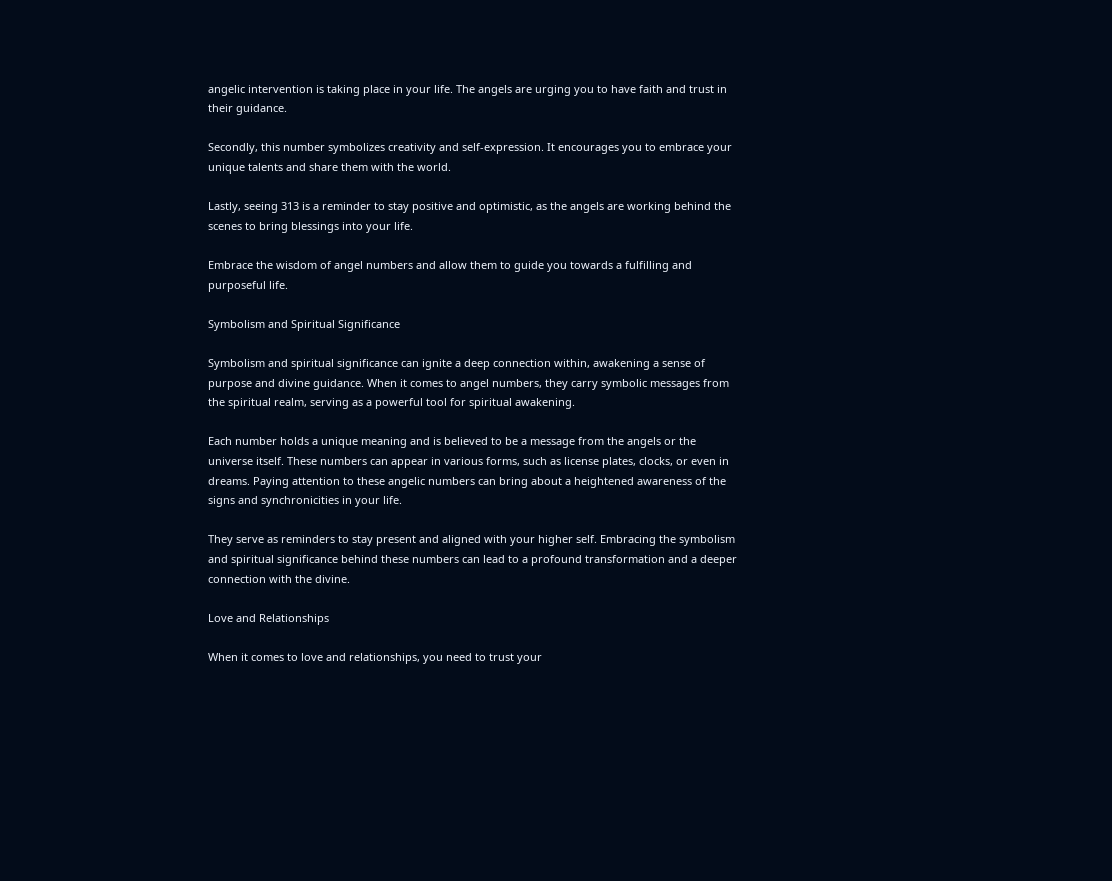angelic intervention is taking place in your life. The angels are urging you to have faith and trust in their guidance.

Secondly, this number symbolizes creativity and self-expression. It encourages you to embrace your unique talents and share them with the world.

Lastly, seeing 313 is a reminder to stay positive and optimistic, as the angels are working behind the scenes to bring blessings into your life.

Embrace the wisdom of angel numbers and allow them to guide you towards a fulfilling and purposeful life.

Symbolism and Spiritual Significance

Symbolism and spiritual significance can ignite a deep connection within, awakening a sense of purpose and divine guidance. When it comes to angel numbers, they carry symbolic messages from the spiritual realm, serving as a powerful tool for spiritual awakening.

Each number holds a unique meaning and is believed to be a message from the angels or the universe itself. These numbers can appear in various forms, such as license plates, clocks, or even in dreams. Paying attention to these angelic numbers can bring about a heightened awareness of the signs and synchronicities in your life.

They serve as reminders to stay present and aligned with your higher self. Embracing the symbolism and spiritual significance behind these numbers can lead to a profound transformation and a deeper connection with the divine.

Love and Relationships

When it comes to love and relationships, you need to trust your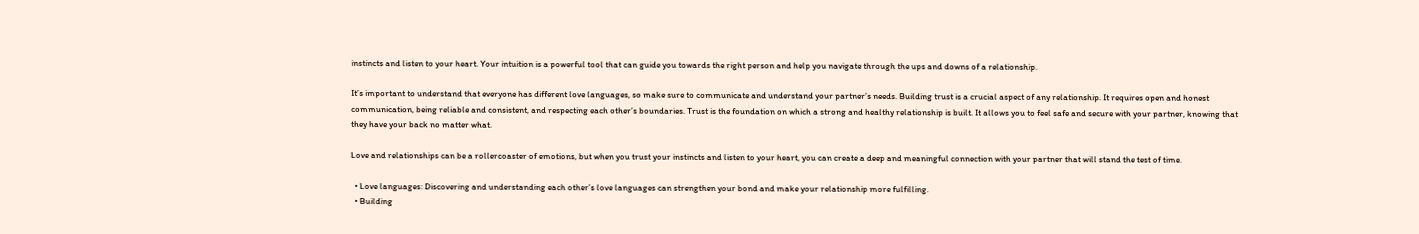instincts and listen to your heart. Your intuition is a powerful tool that can guide you towards the right person and help you navigate through the ups and downs of a relationship.

It’s important to understand that everyone has different love languages, so make sure to communicate and understand your partner’s needs. Building trust is a crucial aspect of any relationship. It requires open and honest communication, being reliable and consistent, and respecting each other’s boundaries. Trust is the foundation on which a strong and healthy relationship is built. It allows you to feel safe and secure with your partner, knowing that they have your back no matter what.

Love and relationships can be a rollercoaster of emotions, but when you trust your instincts and listen to your heart, you can create a deep and meaningful connection with your partner that will stand the test of time.

  • Love languages: Discovering and understanding each other’s love languages can strengthen your bond and make your relationship more fulfilling.
  • Building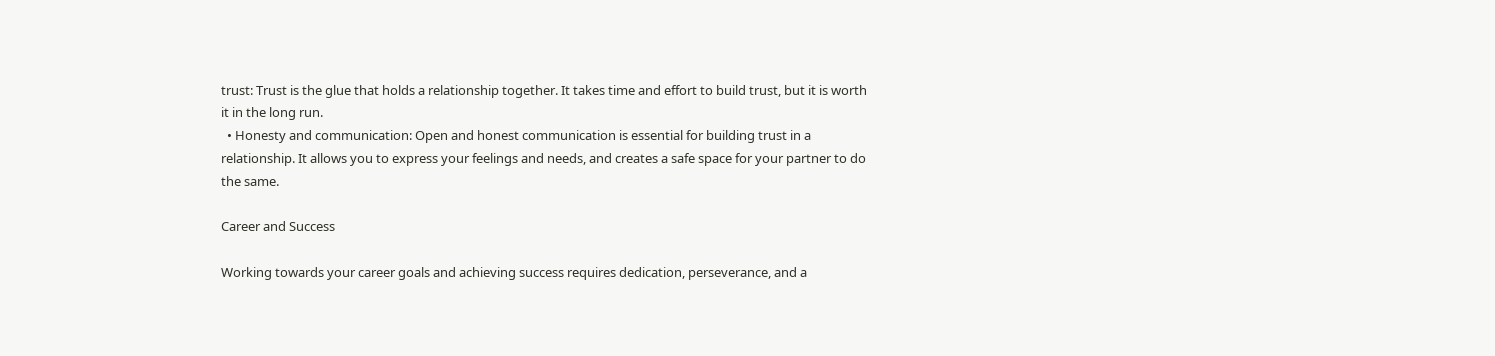trust: Trust is the glue that holds a relationship together. It takes time and effort to build trust, but it is worth it in the long run.
  • Honesty and communication: Open and honest communication is essential for building trust in a relationship. It allows you to express your feelings and needs, and creates a safe space for your partner to do the same.

Career and Success

Working towards your career goals and achieving success requires dedication, perseverance, and a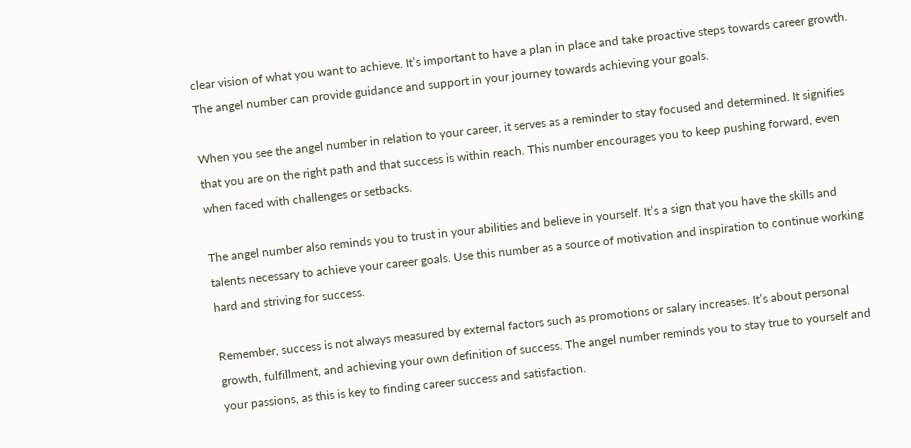clear vision of what you want to achieve. It’s important to have a plan in place and take proactive steps towards career growth. The angel number can provide guidance and support in your journey towards achieving your goals.

When you see the angel number in relation to your career, it serves as a reminder to stay focused and determined. It signifies that you are on the right path and that success is within reach. This number encourages you to keep pushing forward, even when faced with challenges or setbacks.

The angel number also reminds you to trust in your abilities and believe in yourself. It’s a sign that you have the skills and talents necessary to achieve your career goals. Use this number as a source of motivation and inspiration to continue working hard and striving for success.

Remember, success is not always measured by external factors such as promotions or salary increases. It’s about personal growth, fulfillment, and achieving your own definition of success. The angel number reminds you to stay true to yourself and your passions, as this is key to finding career success and satisfaction.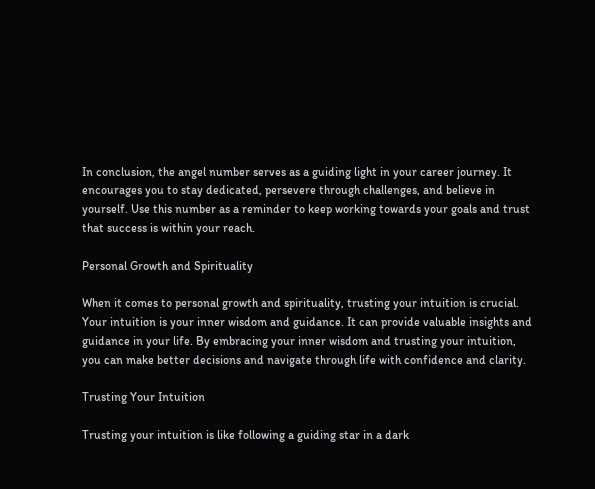In conclusion, the angel number serves as a guiding light in your career journey. It encourages you to stay dedicated, persevere through challenges, and believe in yourself. Use this number as a reminder to keep working towards your goals and trust that success is within your reach.

Personal Growth and Spirituality

When it comes to personal growth and spirituality, trusting your intuition is crucial. Your intuition is your inner wisdom and guidance. It can provide valuable insights and guidance in your life. By embracing your inner wisdom and trusting your intuition, you can make better decisions and navigate through life with confidence and clarity.

Trusting Your Intuition

Trusting your intuition is like following a guiding star in a dark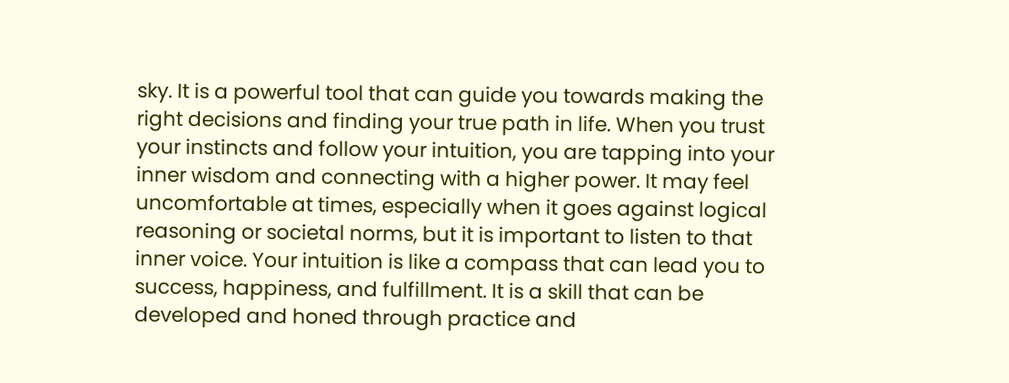sky. It is a powerful tool that can guide you towards making the right decisions and finding your true path in life. When you trust your instincts and follow your intuition, you are tapping into your inner wisdom and connecting with a higher power. It may feel uncomfortable at times, especially when it goes against logical reasoning or societal norms, but it is important to listen to that inner voice. Your intuition is like a compass that can lead you to success, happiness, and fulfillment. It is a skill that can be developed and honed through practice and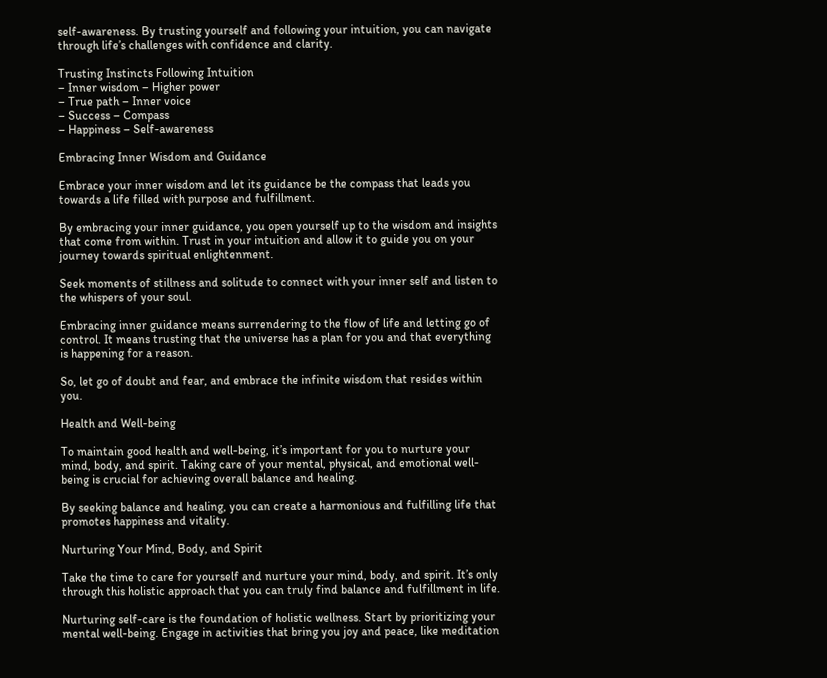self-awareness. By trusting yourself and following your intuition, you can navigate through life’s challenges with confidence and clarity.

Trusting Instincts Following Intuition
– Inner wisdom – Higher power
– True path – Inner voice
– Success – Compass
– Happiness – Self-awareness

Embracing Inner Wisdom and Guidance

Embrace your inner wisdom and let its guidance be the compass that leads you towards a life filled with purpose and fulfillment.

By embracing your inner guidance, you open yourself up to the wisdom and insights that come from within. Trust in your intuition and allow it to guide you on your journey towards spiritual enlightenment.

Seek moments of stillness and solitude to connect with your inner self and listen to the whispers of your soul.

Embracing inner guidance means surrendering to the flow of life and letting go of control. It means trusting that the universe has a plan for you and that everything is happening for a reason.

So, let go of doubt and fear, and embrace the infinite wisdom that resides within you.

Health and Well-being

To maintain good health and well-being, it’s important for you to nurture your mind, body, and spirit. Taking care of your mental, physical, and emotional well-being is crucial for achieving overall balance and healing.

By seeking balance and healing, you can create a harmonious and fulfilling life that promotes happiness and vitality.

Nurturing Your Mind, Body, and Spirit

Take the time to care for yourself and nurture your mind, body, and spirit. It’s only through this holistic approach that you can truly find balance and fulfillment in life.

Nurturing self-care is the foundation of holistic wellness. Start by prioritizing your mental well-being. Engage in activities that bring you joy and peace, like meditation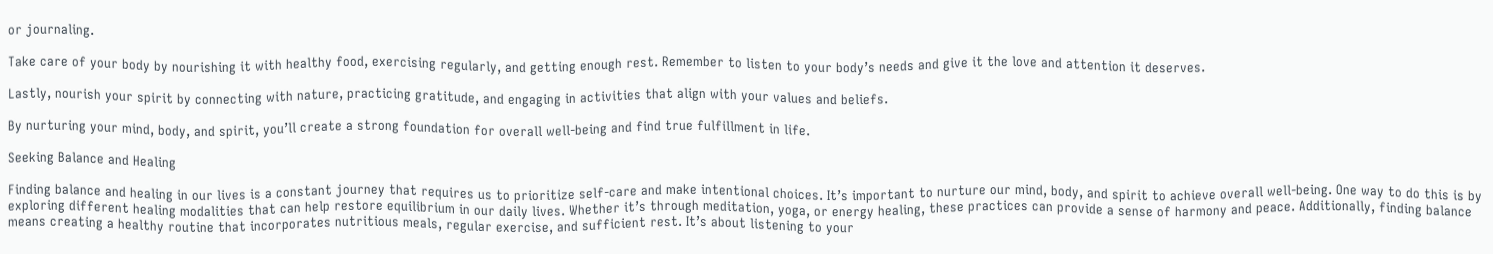or journaling.

Take care of your body by nourishing it with healthy food, exercising regularly, and getting enough rest. Remember to listen to your body’s needs and give it the love and attention it deserves.

Lastly, nourish your spirit by connecting with nature, practicing gratitude, and engaging in activities that align with your values and beliefs.

By nurturing your mind, body, and spirit, you’ll create a strong foundation for overall well-being and find true fulfillment in life.

Seeking Balance and Healing

Finding balance and healing in our lives is a constant journey that requires us to prioritize self-care and make intentional choices. It’s important to nurture our mind, body, and spirit to achieve overall well-being. One way to do this is by exploring different healing modalities that can help restore equilibrium in our daily lives. Whether it’s through meditation, yoga, or energy healing, these practices can provide a sense of harmony and peace. Additionally, finding balance means creating a healthy routine that incorporates nutritious meals, regular exercise, and sufficient rest. It’s about listening to your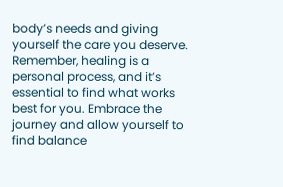body’s needs and giving yourself the care you deserve. Remember, healing is a personal process, and it’s essential to find what works best for you. Embrace the journey and allow yourself to find balance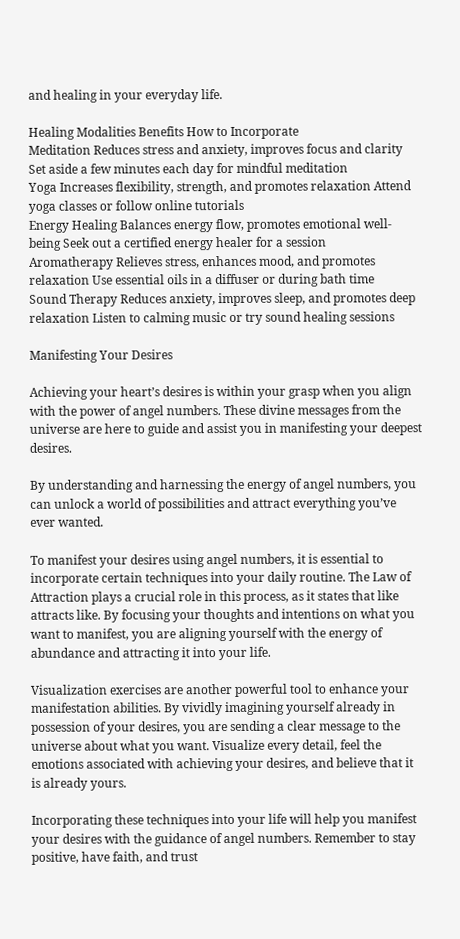and healing in your everyday life.

Healing Modalities Benefits How to Incorporate
Meditation Reduces stress and anxiety, improves focus and clarity Set aside a few minutes each day for mindful meditation
Yoga Increases flexibility, strength, and promotes relaxation Attend yoga classes or follow online tutorials
Energy Healing Balances energy flow, promotes emotional well-being Seek out a certified energy healer for a session
Aromatherapy Relieves stress, enhances mood, and promotes relaxation Use essential oils in a diffuser or during bath time
Sound Therapy Reduces anxiety, improves sleep, and promotes deep relaxation Listen to calming music or try sound healing sessions

Manifesting Your Desires

Achieving your heart’s desires is within your grasp when you align with the power of angel numbers. These divine messages from the universe are here to guide and assist you in manifesting your deepest desires.

By understanding and harnessing the energy of angel numbers, you can unlock a world of possibilities and attract everything you’ve ever wanted.

To manifest your desires using angel numbers, it is essential to incorporate certain techniques into your daily routine. The Law of Attraction plays a crucial role in this process, as it states that like attracts like. By focusing your thoughts and intentions on what you want to manifest, you are aligning yourself with the energy of abundance and attracting it into your life.

Visualization exercises are another powerful tool to enhance your manifestation abilities. By vividly imagining yourself already in possession of your desires, you are sending a clear message to the universe about what you want. Visualize every detail, feel the emotions associated with achieving your desires, and believe that it is already yours.

Incorporating these techniques into your life will help you manifest your desires with the guidance of angel numbers. Remember to stay positive, have faith, and trust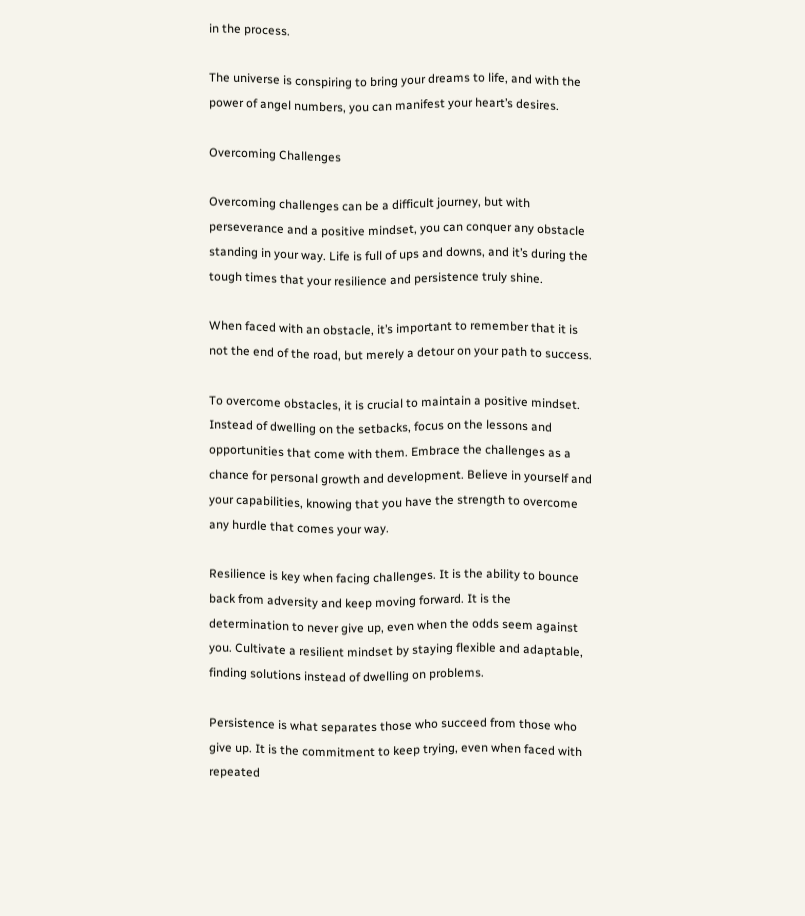in the process.

The universe is conspiring to bring your dreams to life, and with the power of angel numbers, you can manifest your heart’s desires.

Overcoming Challenges

Overcoming challenges can be a difficult journey, but with perseverance and a positive mindset, you can conquer any obstacle standing in your way. Life is full of ups and downs, and it’s during the tough times that your resilience and persistence truly shine.

When faced with an obstacle, it’s important to remember that it is not the end of the road, but merely a detour on your path to success.

To overcome obstacles, it is crucial to maintain a positive mindset. Instead of dwelling on the setbacks, focus on the lessons and opportunities that come with them. Embrace the challenges as a chance for personal growth and development. Believe in yourself and your capabilities, knowing that you have the strength to overcome any hurdle that comes your way.

Resilience is key when facing challenges. It is the ability to bounce back from adversity and keep moving forward. It is the determination to never give up, even when the odds seem against you. Cultivate a resilient mindset by staying flexible and adaptable, finding solutions instead of dwelling on problems.

Persistence is what separates those who succeed from those who give up. It is the commitment to keep trying, even when faced with repeated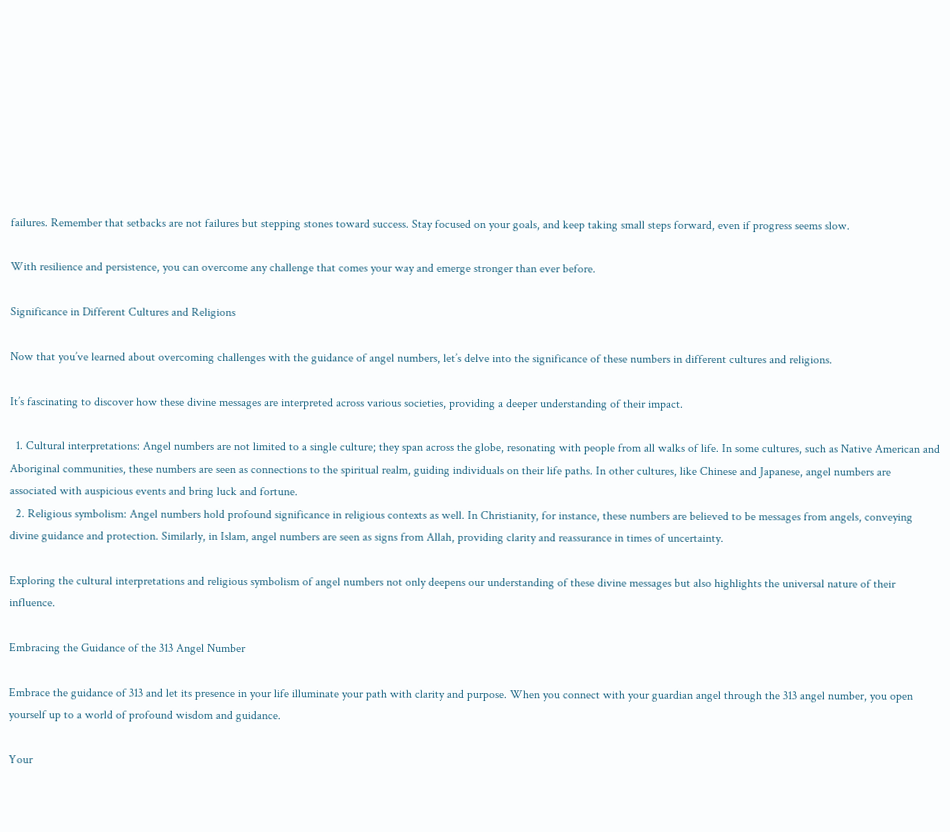failures. Remember that setbacks are not failures but stepping stones toward success. Stay focused on your goals, and keep taking small steps forward, even if progress seems slow.

With resilience and persistence, you can overcome any challenge that comes your way and emerge stronger than ever before.

Significance in Different Cultures and Religions

Now that you’ve learned about overcoming challenges with the guidance of angel numbers, let’s delve into the significance of these numbers in different cultures and religions.

It’s fascinating to discover how these divine messages are interpreted across various societies, providing a deeper understanding of their impact.

  1. Cultural interpretations: Angel numbers are not limited to a single culture; they span across the globe, resonating with people from all walks of life. In some cultures, such as Native American and Aboriginal communities, these numbers are seen as connections to the spiritual realm, guiding individuals on their life paths. In other cultures, like Chinese and Japanese, angel numbers are associated with auspicious events and bring luck and fortune.
  2. Religious symbolism: Angel numbers hold profound significance in religious contexts as well. In Christianity, for instance, these numbers are believed to be messages from angels, conveying divine guidance and protection. Similarly, in Islam, angel numbers are seen as signs from Allah, providing clarity and reassurance in times of uncertainty.

Exploring the cultural interpretations and religious symbolism of angel numbers not only deepens our understanding of these divine messages but also highlights the universal nature of their influence.

Embracing the Guidance of the 313 Angel Number

Embrace the guidance of 313 and let its presence in your life illuminate your path with clarity and purpose. When you connect with your guardian angel through the 313 angel number, you open yourself up to a world of profound wisdom and guidance.

Your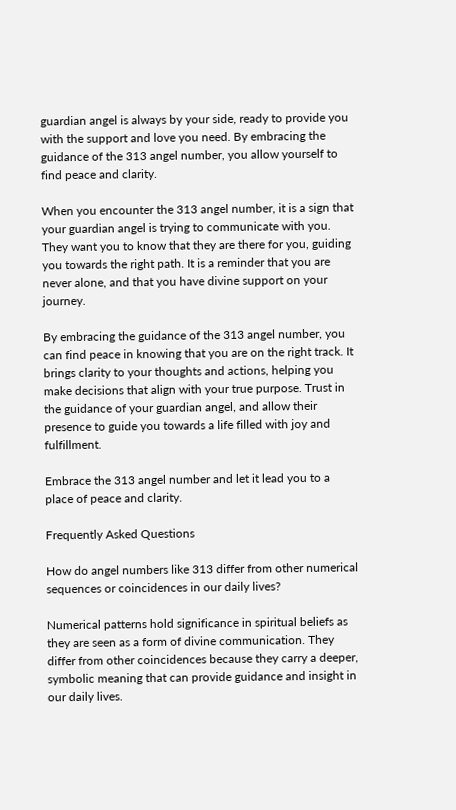guardian angel is always by your side, ready to provide you with the support and love you need. By embracing the guidance of the 313 angel number, you allow yourself to find peace and clarity.

When you encounter the 313 angel number, it is a sign that your guardian angel is trying to communicate with you. They want you to know that they are there for you, guiding you towards the right path. It is a reminder that you are never alone, and that you have divine support on your journey.

By embracing the guidance of the 313 angel number, you can find peace in knowing that you are on the right track. It brings clarity to your thoughts and actions, helping you make decisions that align with your true purpose. Trust in the guidance of your guardian angel, and allow their presence to guide you towards a life filled with joy and fulfillment.

Embrace the 313 angel number and let it lead you to a place of peace and clarity.

Frequently Asked Questions

How do angel numbers like 313 differ from other numerical sequences or coincidences in our daily lives?

Numerical patterns hold significance in spiritual beliefs as they are seen as a form of divine communication. They differ from other coincidences because they carry a deeper, symbolic meaning that can provide guidance and insight in our daily lives.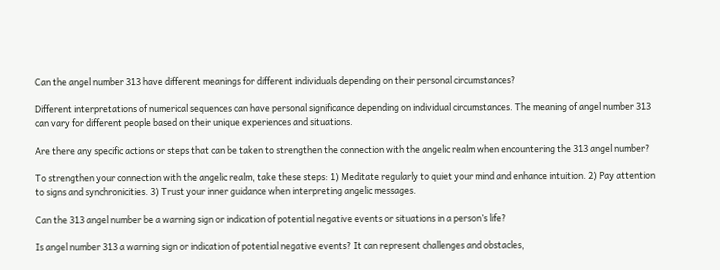Can the angel number 313 have different meanings for different individuals depending on their personal circumstances?

Different interpretations of numerical sequences can have personal significance depending on individual circumstances. The meaning of angel number 313 can vary for different people based on their unique experiences and situations.

Are there any specific actions or steps that can be taken to strengthen the connection with the angelic realm when encountering the 313 angel number?

To strengthen your connection with the angelic realm, take these steps: 1) Meditate regularly to quiet your mind and enhance intuition. 2) Pay attention to signs and synchronicities. 3) Trust your inner guidance when interpreting angelic messages.

Can the 313 angel number be a warning sign or indication of potential negative events or situations in a person’s life?

Is angel number 313 a warning sign or indication of potential negative events? It can represent challenges and obstacles,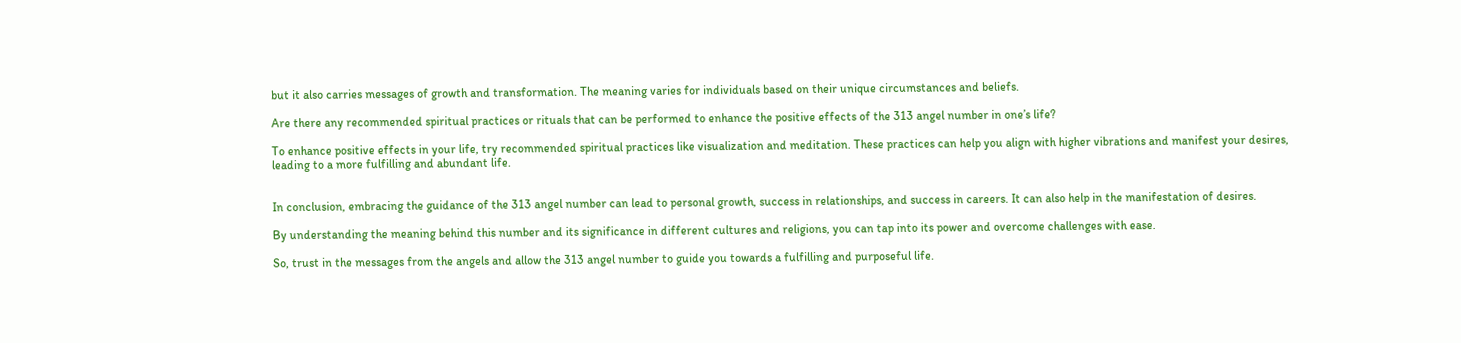but it also carries messages of growth and transformation. The meaning varies for individuals based on their unique circumstances and beliefs.

Are there any recommended spiritual practices or rituals that can be performed to enhance the positive effects of the 313 angel number in one’s life?

To enhance positive effects in your life, try recommended spiritual practices like visualization and meditation. These practices can help you align with higher vibrations and manifest your desires, leading to a more fulfilling and abundant life.


In conclusion, embracing the guidance of the 313 angel number can lead to personal growth, success in relationships, and success in careers. It can also help in the manifestation of desires.

By understanding the meaning behind this number and its significance in different cultures and religions, you can tap into its power and overcome challenges with ease.

So, trust in the messages from the angels and allow the 313 angel number to guide you towards a fulfilling and purposeful life.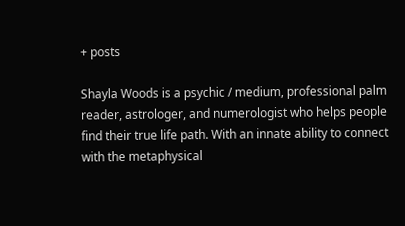+ posts

Shayla Woods is a psychic / medium, professional palm reader, astrologer, and numerologist who helps people find their true life path. With an innate ability to connect with the metaphysical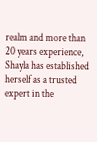realm and more than 20 years experience, Shayla has established herself as a trusted expert in the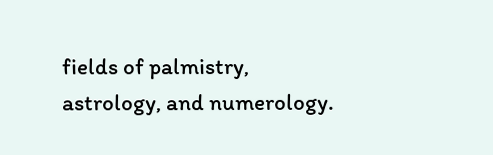fields of palmistry, astrology, and numerology.